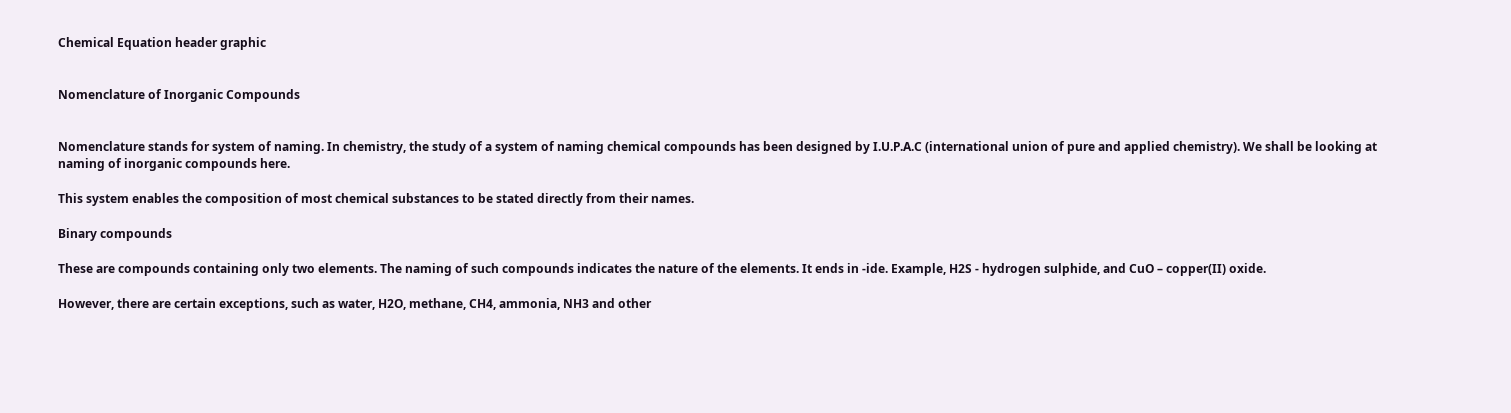Chemical Equation header graphic


Nomenclature of Inorganic Compounds


Nomenclature stands for system of naming. In chemistry, the study of a system of naming chemical compounds has been designed by I.U.P.A.C (international union of pure and applied chemistry). We shall be looking at naming of inorganic compounds here.

This system enables the composition of most chemical substances to be stated directly from their names.

Binary compounds

These are compounds containing only two elements. The naming of such compounds indicates the nature of the elements. It ends in -ide. Example, H2S - hydrogen sulphide, and CuO – copper(II) oxide.

However, there are certain exceptions, such as water, H2O, methane, CH4, ammonia, NH3 and other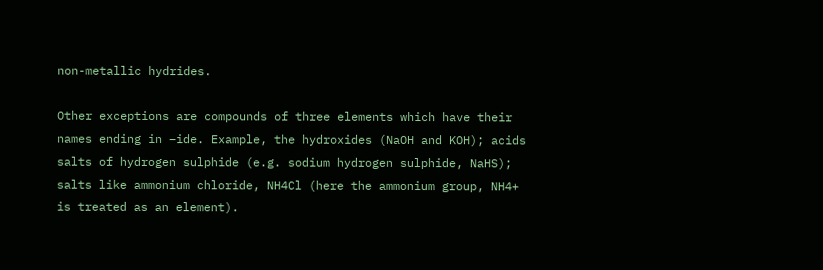non-metallic hydrides.

Other exceptions are compounds of three elements which have their names ending in –ide. Example, the hydroxides (NaOH and KOH); acids salts of hydrogen sulphide (e.g. sodium hydrogen sulphide, NaHS); salts like ammonium chloride, NH4Cl (here the ammonium group, NH4+ is treated as an element).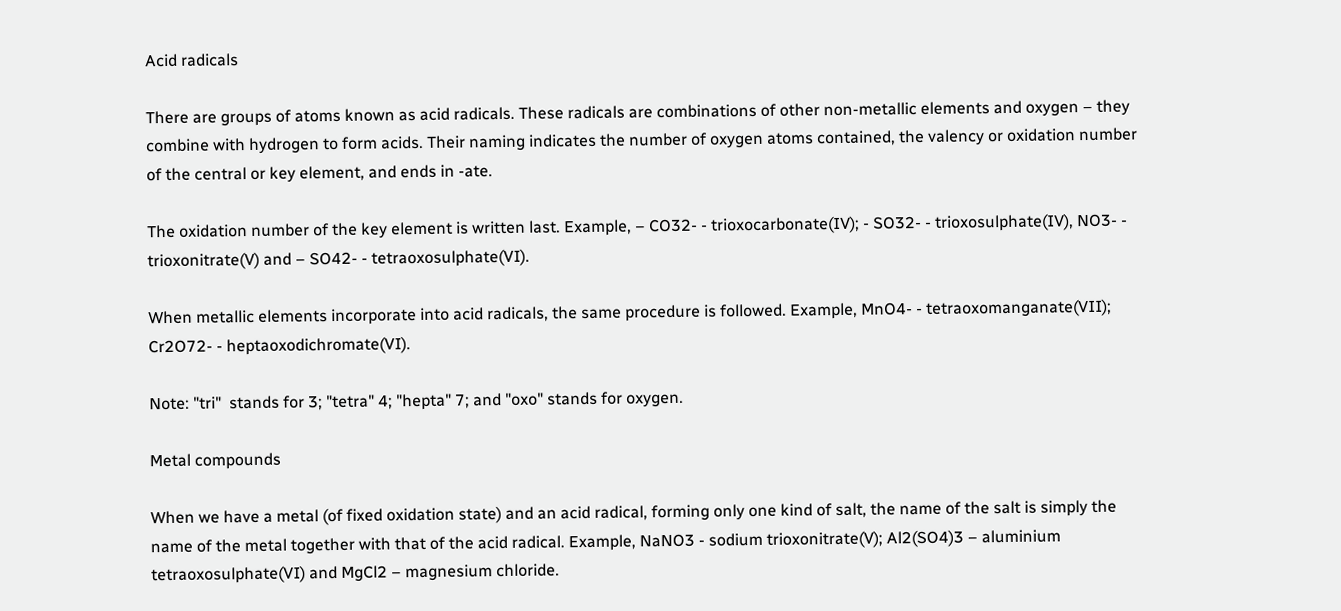Acid radicals

There are groups of atoms known as acid radicals. These radicals are combinations of other non-metallic elements and oxygen – they combine with hydrogen to form acids. Their naming indicates the number of oxygen atoms contained, the valency or oxidation number of the central or key element, and ends in -ate.

The oxidation number of the key element is written last. Example, – CO32- - trioxocarbonate(IV); - SO32- - trioxosulphate(IV), NO3- - trioxonitrate(V) and – SO42- - tetraoxosulphate(VI).

When metallic elements incorporate into acid radicals, the same procedure is followed. Example, MnO4- - tetraoxomanganate(VII); Cr2O72- - heptaoxodichromate(VI).

Note: "tri"  stands for 3; "tetra" 4; "hepta" 7; and "oxo" stands for oxygen.

Metal compounds

When we have a metal (of fixed oxidation state) and an acid radical, forming only one kind of salt, the name of the salt is simply the name of the metal together with that of the acid radical. Example, NaNO3 - sodium trioxonitrate(V); Al2(SO4)3 – aluminium tetraoxosulphate(VI) and MgCl2 – magnesium chloride.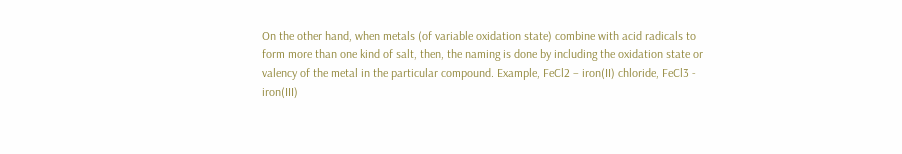On the other hand, when metals (of variable oxidation state) combine with acid radicals to form more than one kind of salt, then, the naming is done by including the oxidation state or valency of the metal in the particular compound. Example, FeCl2 – iron(II) chloride, FeCl3 - iron(III)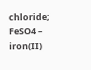chloride; FeSO4 – iron(II)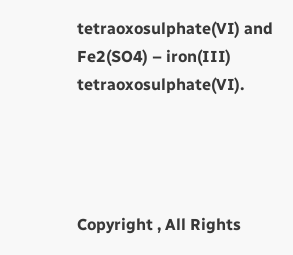tetraoxosulphate(VI) and Fe2(SO4) – iron(III) tetraoxosulphate(VI).




Copyright , All Rights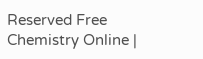Reserved Free Chemistry Online |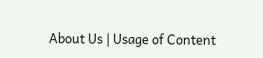About Us | Usage of Content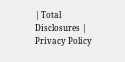| Total Disclosures | Privacy Policy